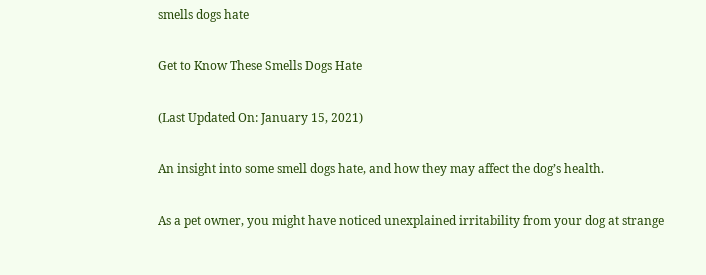smells dogs hate

Get to Know These Smells Dogs Hate

(Last Updated On: January 15, 2021)

An insight into some smell dogs hate, and how they may affect the dog’s health.

As a pet owner, you might have noticed unexplained irritability from your dog at strange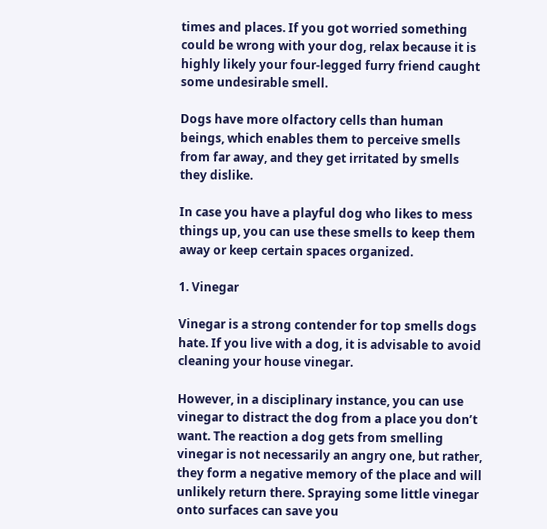times and places. If you got worried something could be wrong with your dog, relax because it is highly likely your four-legged furry friend caught some undesirable smell.

Dogs have more olfactory cells than human beings, which enables them to perceive smells from far away, and they get irritated by smells they dislike.

In case you have a playful dog who likes to mess things up, you can use these smells to keep them away or keep certain spaces organized.

1. Vinegar

Vinegar is a strong contender for top smells dogs hate. If you live with a dog, it is advisable to avoid cleaning your house vinegar.

However, in a disciplinary instance, you can use vinegar to distract the dog from a place you don’t want. The reaction a dog gets from smelling vinegar is not necessarily an angry one, but rather, they form a negative memory of the place and will unlikely return there. Spraying some little vinegar onto surfaces can save you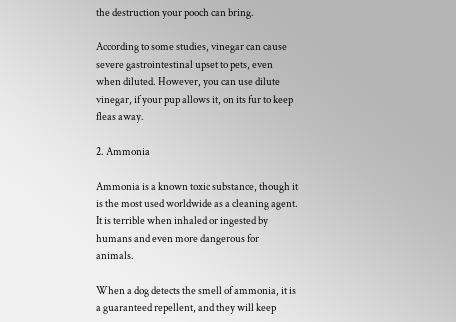the destruction your pooch can bring.

According to some studies, vinegar can cause severe gastrointestinal upset to pets, even when diluted. However, you can use dilute vinegar, if your pup allows it, on its fur to keep fleas away.

2. Ammonia

Ammonia is a known toxic substance, though it is the most used worldwide as a cleaning agent. It is terrible when inhaled or ingested by humans and even more dangerous for animals.

When a dog detects the smell of ammonia, it is a guaranteed repellent, and they will keep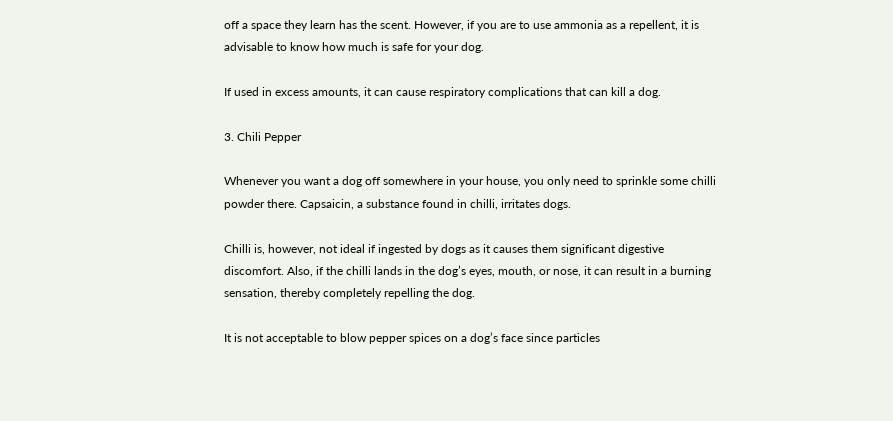off a space they learn has the scent. However, if you are to use ammonia as a repellent, it is advisable to know how much is safe for your dog.

If used in excess amounts, it can cause respiratory complications that can kill a dog.

3. Chili Pepper

Whenever you want a dog off somewhere in your house, you only need to sprinkle some chilli powder there. Capsaicin, a substance found in chilli, irritates dogs.

Chilli is, however, not ideal if ingested by dogs as it causes them significant digestive discomfort. Also, if the chilli lands in the dog’s eyes, mouth, or nose, it can result in a burning sensation, thereby completely repelling the dog.

It is not acceptable to blow pepper spices on a dog’s face since particles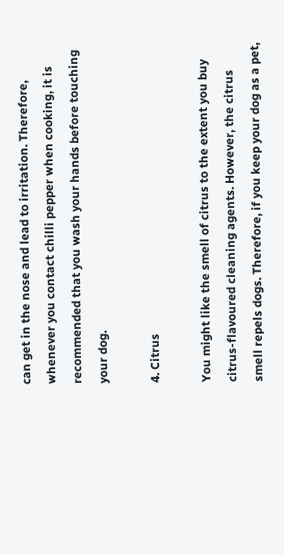can get in the nose and lead to irritation. Therefore, whenever you contact chilli pepper when cooking, it is recommended that you wash your hands before touching your dog.

4. Citrus

You might like the smell of citrus to the extent you buy citrus-flavoured cleaning agents. However, the citrus smell repels dogs. Therefore, if you keep your dog as a pet,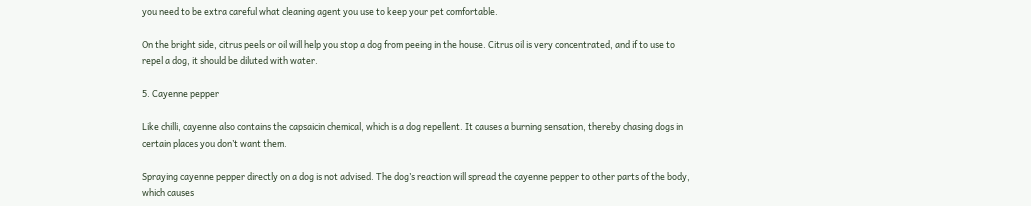you need to be extra careful what cleaning agent you use to keep your pet comfortable.

On the bright side, citrus peels or oil will help you stop a dog from peeing in the house. Citrus oil is very concentrated, and if to use to repel a dog, it should be diluted with water.

5. Cayenne pepper

Like chilli, cayenne also contains the capsaicin chemical, which is a dog repellent. It causes a burning sensation, thereby chasing dogs in certain places you don’t want them.

Spraying cayenne pepper directly on a dog is not advised. The dog’s reaction will spread the cayenne pepper to other parts of the body, which causes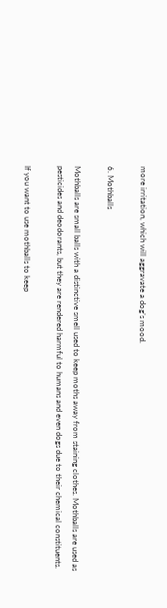more irritation, which will aggravate a dog’s mood.

6. Mothballs

Mothballs are small balls with a distinctive smell used to keep moths away from staining clothes. Mothballs are used as pesticides and deodorants, but they are rendered harmful to humans and even dogs due to their chemical constituents.

If you want to use mothballs to keep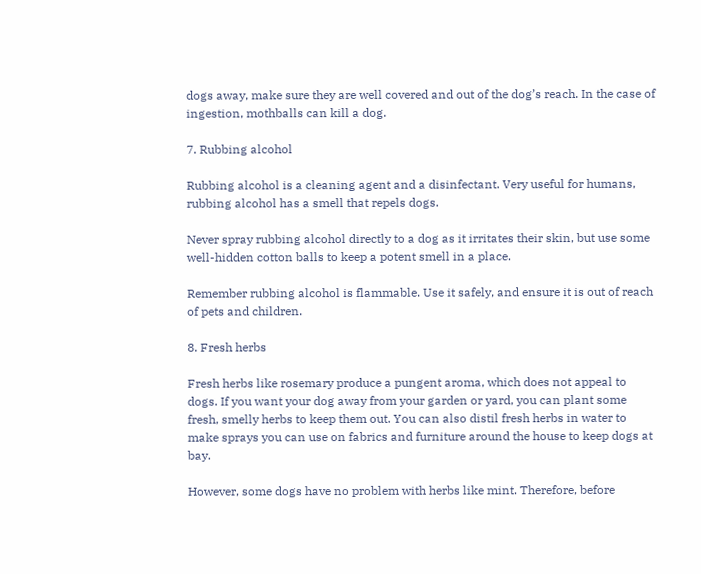dogs away, make sure they are well covered and out of the dog’s reach. In the case of ingestion, mothballs can kill a dog.

7. Rubbing alcohol

Rubbing alcohol is a cleaning agent and a disinfectant. Very useful for humans, rubbing alcohol has a smell that repels dogs.

Never spray rubbing alcohol directly to a dog as it irritates their skin, but use some well-hidden cotton balls to keep a potent smell in a place.

Remember rubbing alcohol is flammable. Use it safely, and ensure it is out of reach of pets and children.

8. Fresh herbs

Fresh herbs like rosemary produce a pungent aroma, which does not appeal to dogs. If you want your dog away from your garden or yard, you can plant some fresh, smelly herbs to keep them out. You can also distil fresh herbs in water to make sprays you can use on fabrics and furniture around the house to keep dogs at bay.

However, some dogs have no problem with herbs like mint. Therefore, before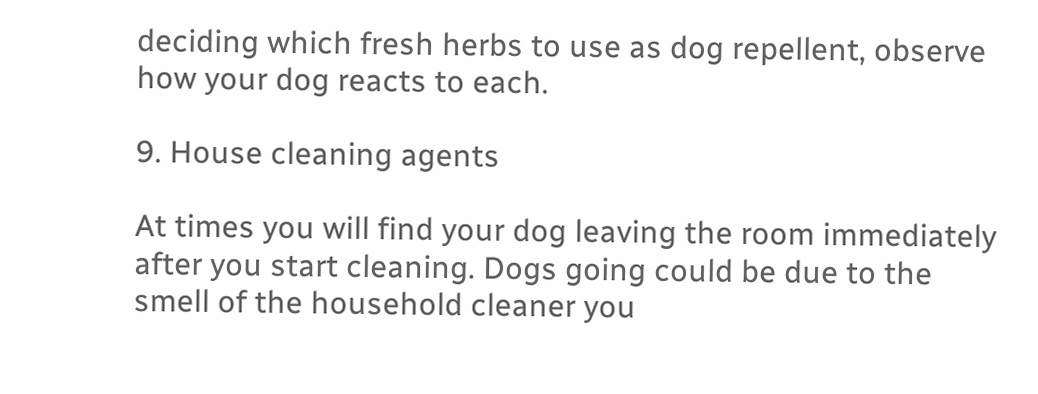deciding which fresh herbs to use as dog repellent, observe how your dog reacts to each.

9. House cleaning agents

At times you will find your dog leaving the room immediately after you start cleaning. Dogs going could be due to the smell of the household cleaner you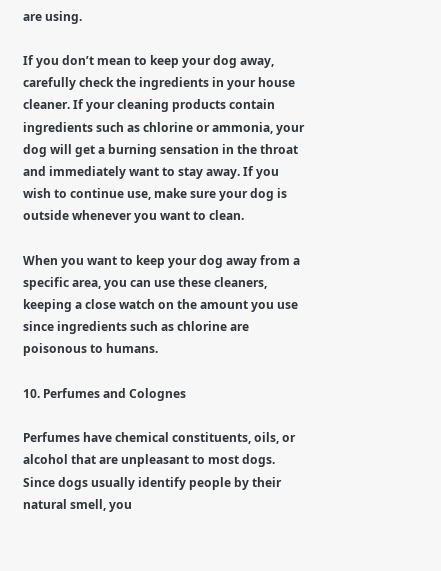are using.

If you don’t mean to keep your dog away, carefully check the ingredients in your house cleaner. If your cleaning products contain ingredients such as chlorine or ammonia, your dog will get a burning sensation in the throat and immediately want to stay away. If you wish to continue use, make sure your dog is outside whenever you want to clean.

When you want to keep your dog away from a specific area, you can use these cleaners, keeping a close watch on the amount you use since ingredients such as chlorine are poisonous to humans.

10. Perfumes and Colognes

Perfumes have chemical constituents, oils, or alcohol that are unpleasant to most dogs. Since dogs usually identify people by their natural smell, you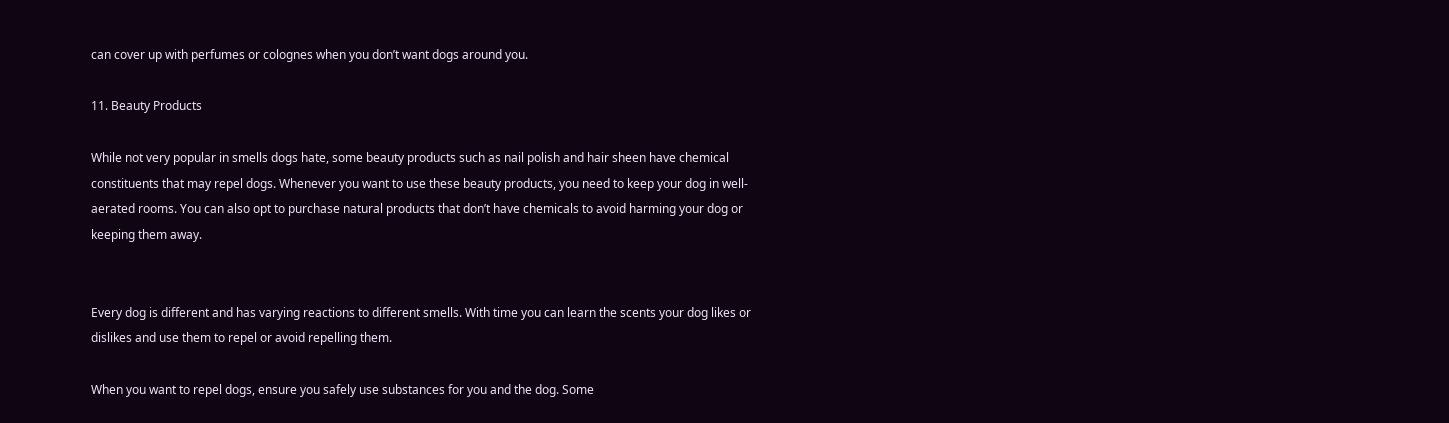can cover up with perfumes or colognes when you don’t want dogs around you.

11. Beauty Products

While not very popular in smells dogs hate, some beauty products such as nail polish and hair sheen have chemical constituents that may repel dogs. Whenever you want to use these beauty products, you need to keep your dog in well-aerated rooms. You can also opt to purchase natural products that don’t have chemicals to avoid harming your dog or keeping them away.


Every dog is different and has varying reactions to different smells. With time you can learn the scents your dog likes or dislikes and use them to repel or avoid repelling them.

When you want to repel dogs, ensure you safely use substances for you and the dog. Some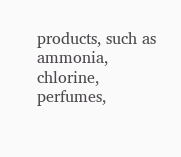products, such as ammonia, chlorine, perfumes,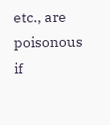etc., are poisonous if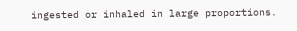ingested or inhaled in large proportions.